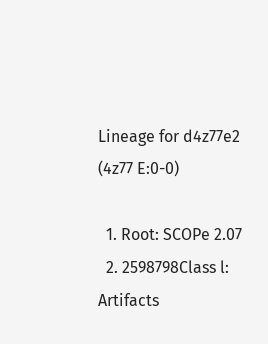Lineage for d4z77e2 (4z77 E:0-0)

  1. Root: SCOPe 2.07
  2. 2598798Class l: Artifacts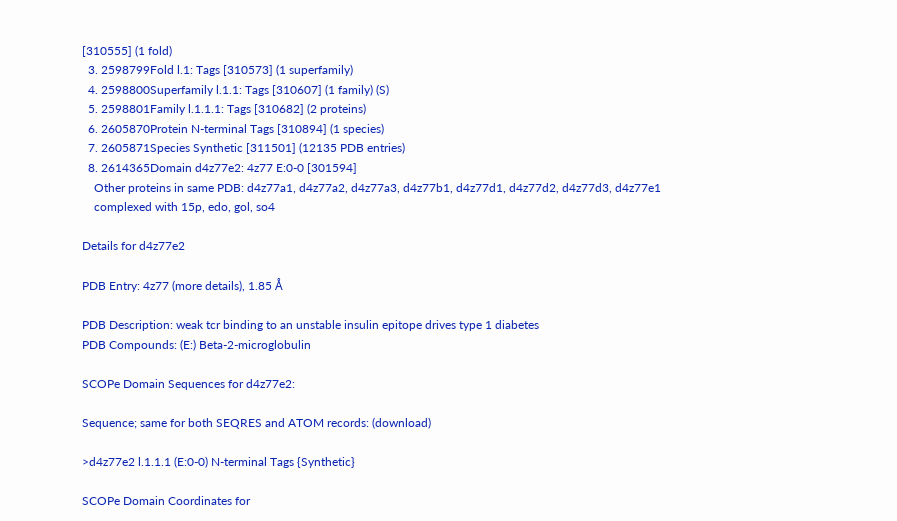[310555] (1 fold)
  3. 2598799Fold l.1: Tags [310573] (1 superfamily)
  4. 2598800Superfamily l.1.1: Tags [310607] (1 family) (S)
  5. 2598801Family l.1.1.1: Tags [310682] (2 proteins)
  6. 2605870Protein N-terminal Tags [310894] (1 species)
  7. 2605871Species Synthetic [311501] (12135 PDB entries)
  8. 2614365Domain d4z77e2: 4z77 E:0-0 [301594]
    Other proteins in same PDB: d4z77a1, d4z77a2, d4z77a3, d4z77b1, d4z77d1, d4z77d2, d4z77d3, d4z77e1
    complexed with 15p, edo, gol, so4

Details for d4z77e2

PDB Entry: 4z77 (more details), 1.85 Å

PDB Description: weak tcr binding to an unstable insulin epitope drives type 1 diabetes
PDB Compounds: (E:) Beta-2-microglobulin

SCOPe Domain Sequences for d4z77e2:

Sequence; same for both SEQRES and ATOM records: (download)

>d4z77e2 l.1.1.1 (E:0-0) N-terminal Tags {Synthetic}

SCOPe Domain Coordinates for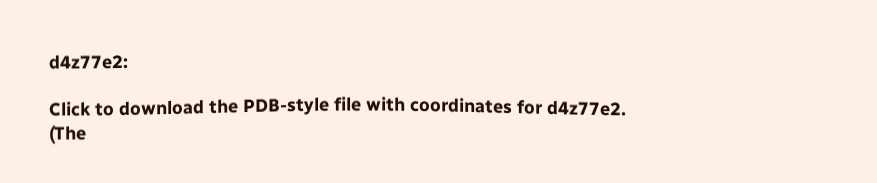d4z77e2:

Click to download the PDB-style file with coordinates for d4z77e2.
(The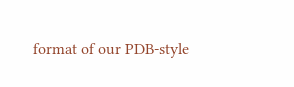format of our PDB-style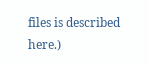files is described here.)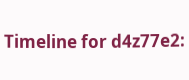Timeline for d4z77e2: